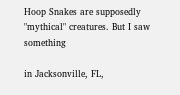Hoop Snakes are supposedly "mythical" creatures. But I saw something

in Jacksonville, FL,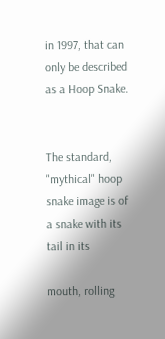in 1997, that can only be described as a Hoop Snake.


The standard, "mythical" hoop snake image is of a snake with its tail in its

mouth, rolling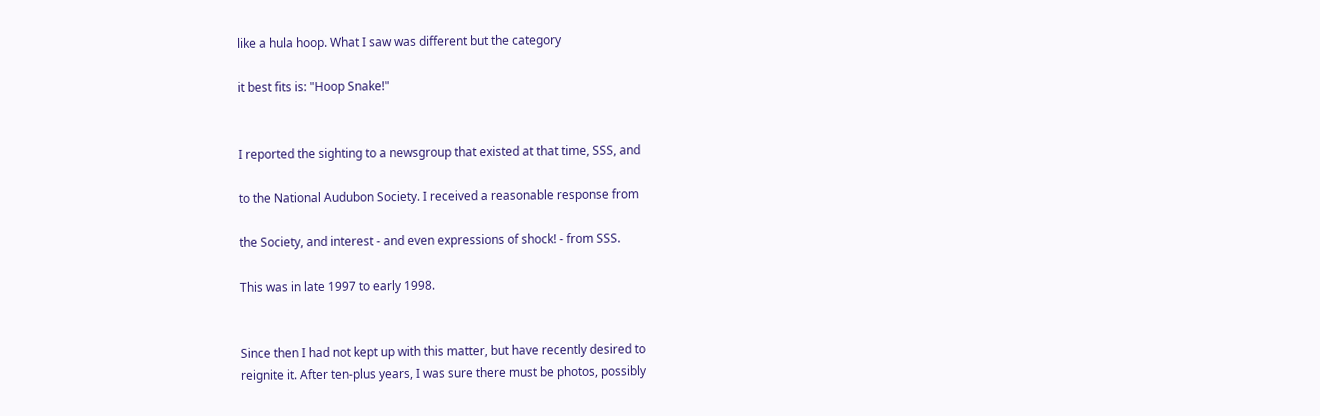like a hula hoop. What I saw was different but the category

it best fits is: "Hoop Snake!"


I reported the sighting to a newsgroup that existed at that time, SSS, and

to the National Audubon Society. I received a reasonable response from

the Society, and interest - and even expressions of shock! - from SSS.

This was in late 1997 to early 1998.


Since then I had not kept up with this matter, but have recently desired to
reignite it. After ten-plus years, I was sure there must be photos, possibly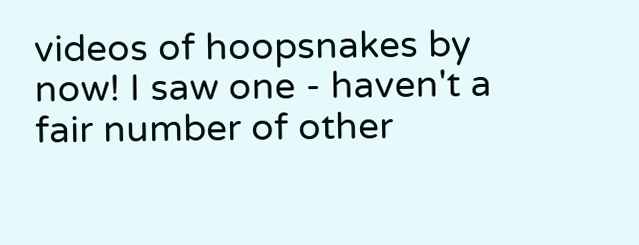videos of hoopsnakes by now! I saw one - haven't a fair number of other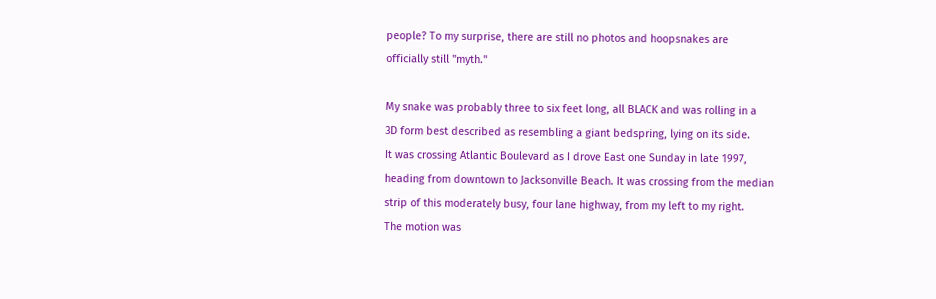people? To my surprise, there are still no photos and hoopsnakes are
officially still "myth."

My snake was probably three to six feet long, all BLACK and was rolling in a
3D form best described as resembling a giant bedspring, lying on its side.
It was crossing Atlantic Boulevard as I drove East one Sunday in late 1997,
heading from downtown to Jacksonville Beach. It was crossing from the median
strip of this moderately busy, four lane highway, from my left to my right.
The motion was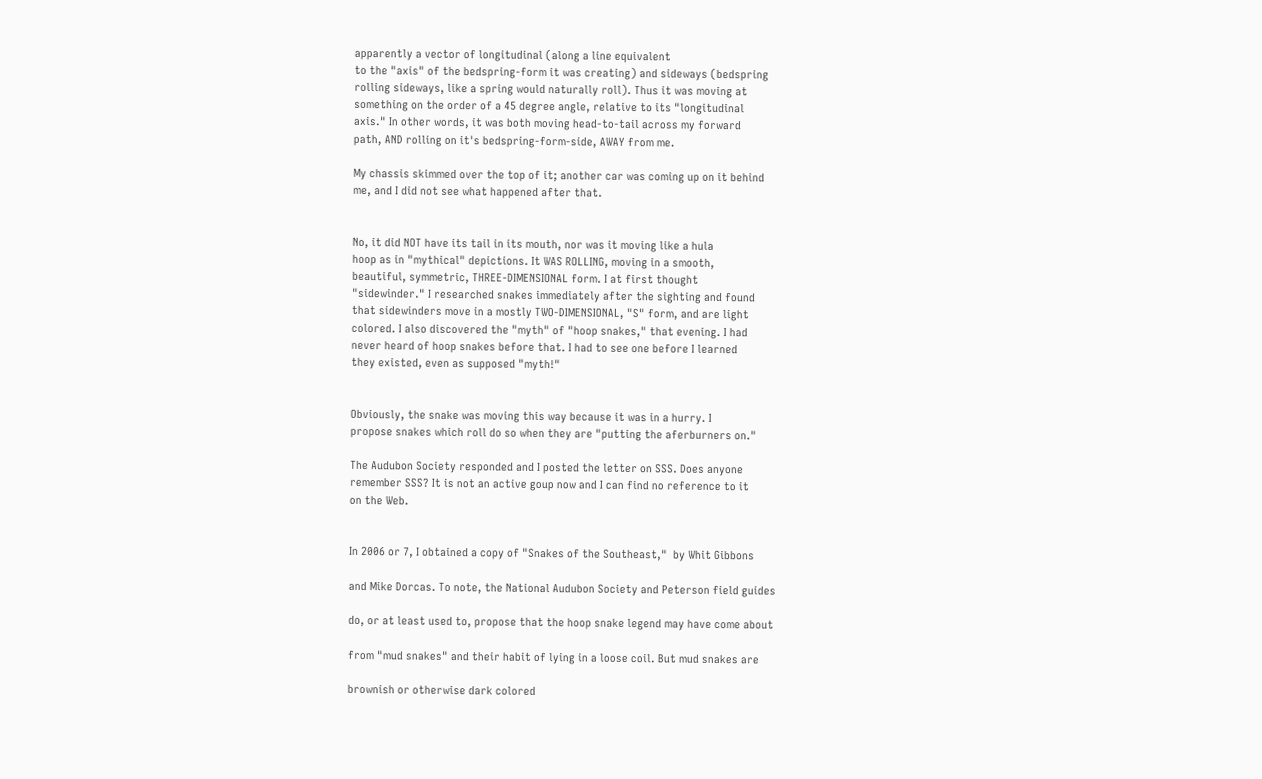apparently a vector of longitudinal (along a line equivalent
to the "axis" of the bedspring-form it was creating) and sideways (bedspring
rolling sideways, like a spring would naturally roll). Thus it was moving at
something on the order of a 45 degree angle, relative to its "longitudinal
axis." In other words, it was both moving head-to-tail across my forward
path, AND rolling on it's bedspring-form-side, AWAY from me.

My chassis skimmed over the top of it; another car was coming up on it behind
me, and I did not see what happened after that.


No, it did NOT have its tail in its mouth, nor was it moving like a hula
hoop as in "mythical" depictions. It WAS ROLLING, moving in a smooth,
beautiful, symmetric, THREE-DIMENSIONAL form. I at first thought
"sidewinder." I researched snakes immediately after the sighting and found
that sidewinders move in a mostly TWO-DIMENSIONAL, "S" form, and are light
colored. I also discovered the "myth" of "hoop snakes," that evening. I had
never heard of hoop snakes before that. I had to see one before I learned
they existed, even as supposed "myth!"


Obviously, the snake was moving this way because it was in a hurry. I
propose snakes which roll do so when they are "putting the aferburners on."

The Audubon Society responded and I posted the letter on SSS. Does anyone
remember SSS? It is not an active goup now and I can find no reference to it
on the Web.


In 2006 or 7, I obtained a copy of "Snakes of the Southeast,"  by Whit Gibbons

and Mike Dorcas. To note, the National Audubon Society and Peterson field guides

do, or at least used to, propose that the hoop snake legend may have come about

from "mud snakes" and their habit of lying in a loose coil. But mud snakes are

brownish or otherwise dark colored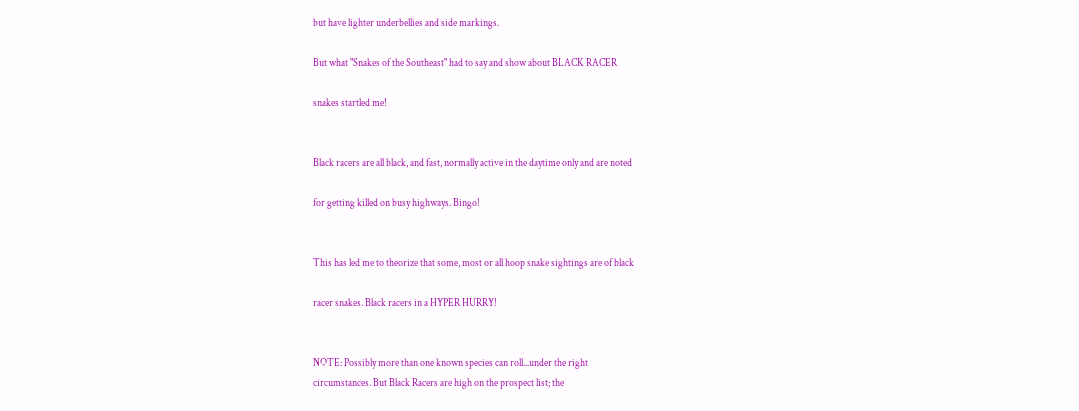but have lighter underbellies and side markings.

But what "Snakes of the Southeast" had to say and show about BLACK RACER

snakes startled me!


Black racers are all black, and fast, normally active in the daytime only and are noted

for getting killed on busy highways. Bingo!


This has led me to theorize that some, most or all hoop snake sightings are of black

racer snakes. Black racers in a HYPER HURRY!


NOTE: Possibly more than one known species can roll...under the right
circumstances. But Black Racers are high on the prospect list; the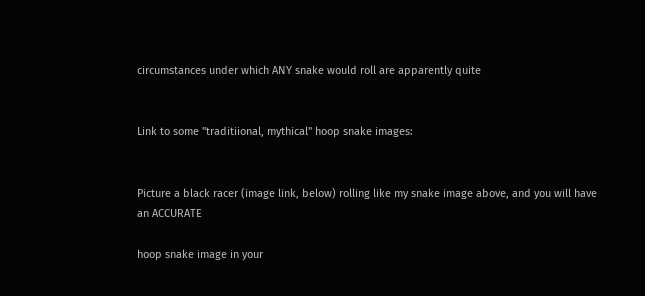circumstances under which ANY snake would roll are apparently quite


Link to some "traditiional, mythical" hoop snake images:


Picture a black racer (image link, below) rolling like my snake image above, and you will have an ACCURATE

hoop snake image in your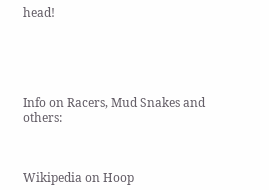head!





Info on Racers, Mud Snakes and others:



Wikipedia on Hoop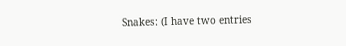Snakes: (I have two entries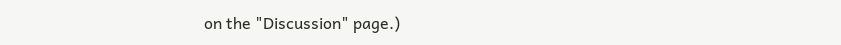on the "Discussion" page.)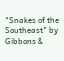"Snakes of the Southeast" by Gibbons &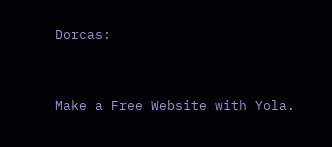Dorcas:




Make a Free Website with Yola.